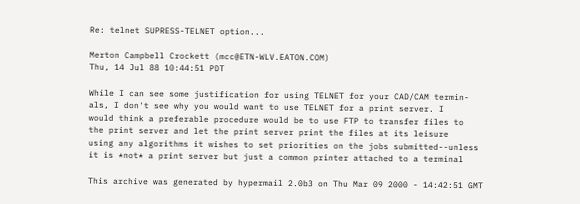Re: telnet SUPRESS-TELNET option...

Merton Campbell Crockett (mcc@ETN-WLV.EATON.COM)
Thu, 14 Jul 88 10:44:51 PDT

While I can see some justification for using TELNET for your CAD/CAM termin-
als, I don't see why you would want to use TELNET for a print server. I
would think a preferable procedure would be to use FTP to transfer files to
the print server and let the print server print the files at its leisure
using any algorithms it wishes to set priorities on the jobs submitted--unless
it is *not* a print server but just a common printer attached to a terminal

This archive was generated by hypermail 2.0b3 on Thu Mar 09 2000 - 14:42:51 GMT